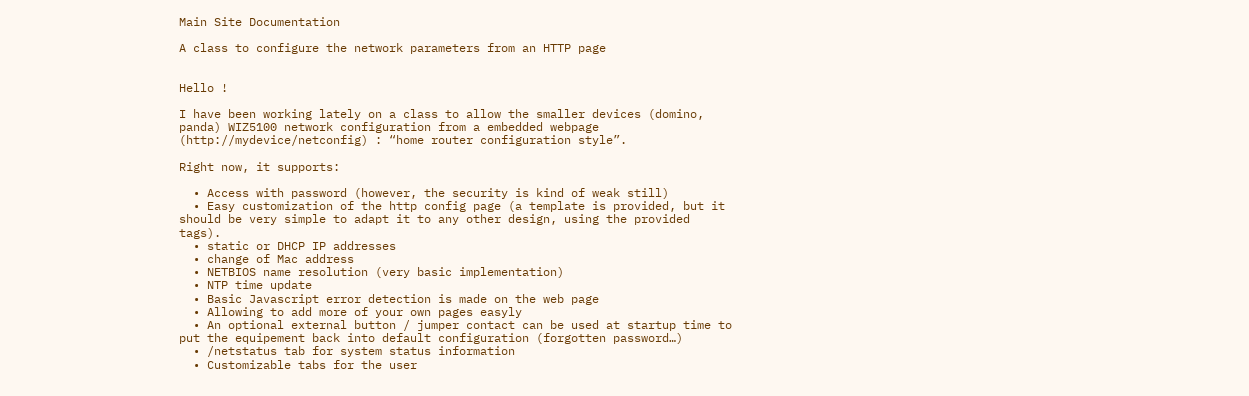Main Site Documentation

A class to configure the network parameters from an HTTP page


Hello !

I have been working lately on a class to allow the smaller devices (domino, panda) WIZ5100 network configuration from a embedded webpage (http://mydevice/netconfig) : “home router configuration style”.

Right now, it supports:

  • Access with password (however, the security is kind of weak still)
  • Easy customization of the http config page (a template is provided, but it should be very simple to adapt it to any other design, using the provided tags).
  • static or DHCP IP addresses
  • change of Mac address
  • NETBIOS name resolution (very basic implementation)
  • NTP time update
  • Basic Javascript error detection is made on the web page
  • Allowing to add more of your own pages easyly
  • An optional external button / jumper contact can be used at startup time to put the equipement back into default configuration (forgotten password…)
  • /netstatus tab for system status information
  • Customizable tabs for the user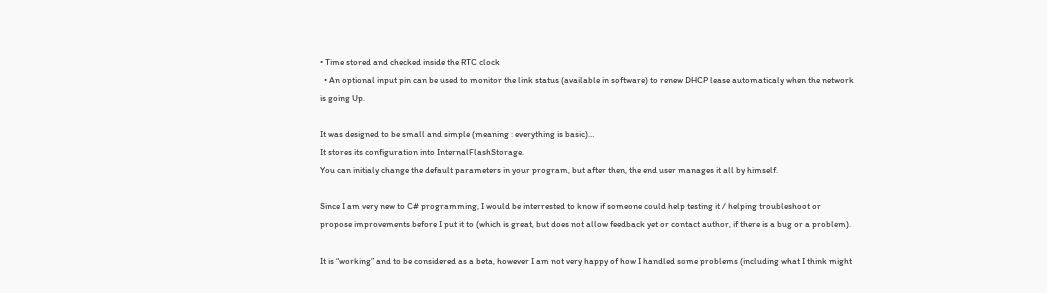• Time stored and checked inside the RTC clock
  • An optional input pin can be used to monitor the link status (available in software) to renew DHCP lease automaticaly when the network is going Up.

It was designed to be small and simple (meaning : everything is basic)…
It stores its configuration into InternalFlashStorage.
You can initialy change the default parameters in your program, but after then, the end user manages it all by himself.

Since I am very new to C# programming, I would be interrested to know if someone could help testing it / helping troubleshoot or propose improvements before I put it to (which is great, but does not allow feedback yet or contact author, if there is a bug or a problem).

It is “working” and to be considered as a beta, however I am not very happy of how I handled some problems (including what I think might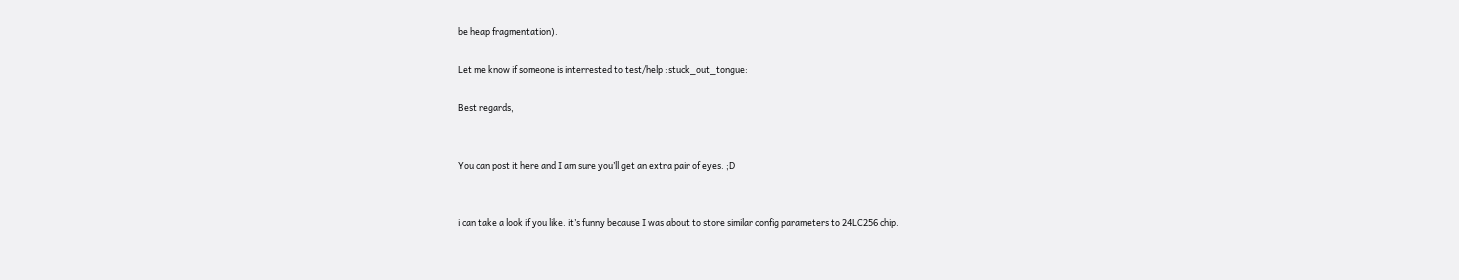be heap fragmentation).

Let me know if someone is interrested to test/help :stuck_out_tongue:

Best regards,


You can post it here and I am sure you’ll get an extra pair of eyes. ;D


i can take a look if you like. it’s funny because I was about to store similar config parameters to 24LC256 chip.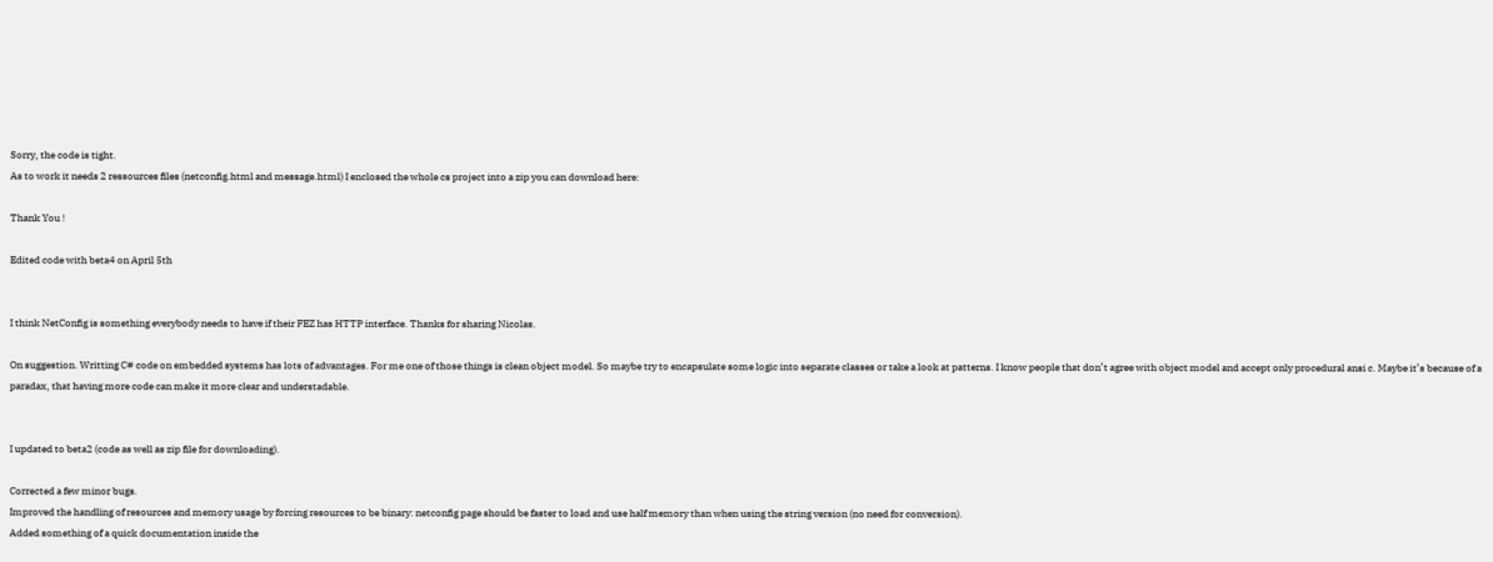Sorry, the code is tight.
As to work it needs 2 ressources files (netconfig.html and message.html) I enclosed the whole cs project into a zip you can download here:

Thank You !

Edited code with beta4 on April 5th


I think NetConfig is something everybody needs to have if their FEZ has HTTP interface. Thanks for sharing Nicolas.

On suggestion. Writting C# code on embedded systems has lots of advantages. For me one of those things is clean object model. So maybe try to encapsulate some logic into separate classes or take a look at patterns. I know people that don’t agree with object model and accept only procedural ansi c. Maybe it’s because of a paradax, that having more code can make it more clear and understadable.


I updated to beta2 (code as well as zip file for downloading).

Corrected a few minor bugs.
Improved the handling of resources and memory usage by forcing resources to be binary: netconfig page should be faster to load and use half memory than when using the string version (no need for conversion).
Added something of a quick documentation inside the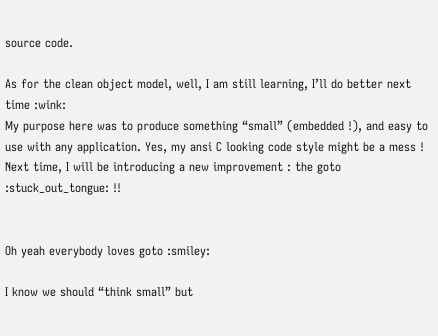source code.

As for the clean object model, well, I am still learning, I’ll do better next time :wink:
My purpose here was to produce something “small” (embedded !), and easy to use with any application. Yes, my ansi C looking code style might be a mess ! Next time, I will be introducing a new improvement : the goto :stuck_out_tongue: !!


Oh yeah everybody loves goto :smiley:

I know we should “think small” but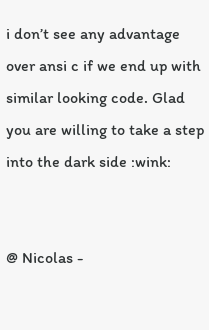i don’t see any advantage over ansi c if we end up with similar looking code. Glad you are willing to take a step into the dark side :wink:


@ Nicolas -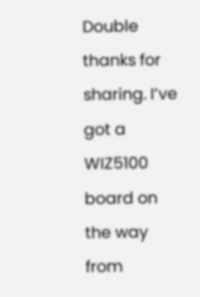Double thanks for sharing. I’ve got a WIZ5100 board on the way from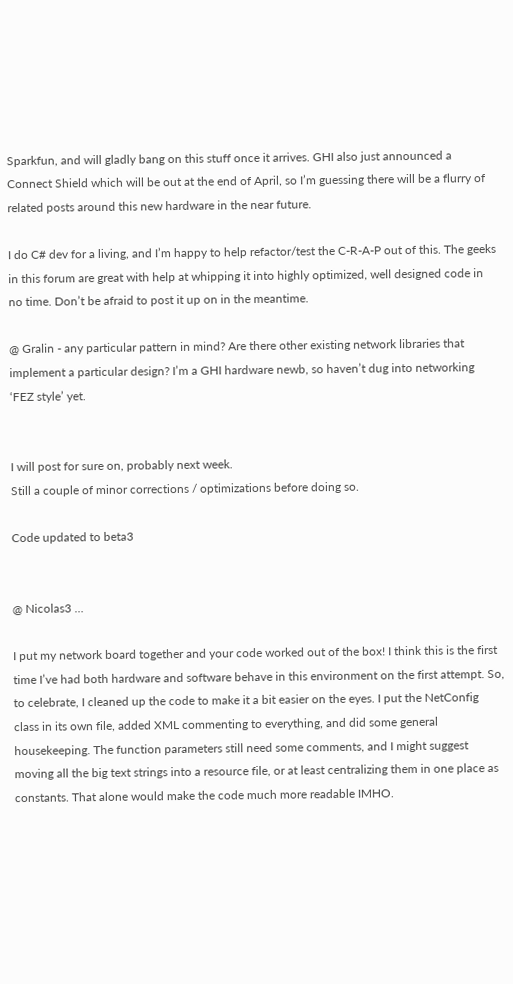Sparkfun, and will gladly bang on this stuff once it arrives. GHI also just announced a Connect Shield which will be out at the end of April, so I’m guessing there will be a flurry of related posts around this new hardware in the near future.

I do C# dev for a living, and I’m happy to help refactor/test the C-R-A-P out of this. The geeks in this forum are great with help at whipping it into highly optimized, well designed code in no time. Don’t be afraid to post it up on in the meantime.

@ Gralin - any particular pattern in mind? Are there other existing network libraries that implement a particular design? I’m a GHI hardware newb, so haven’t dug into networking ‘FEZ style’ yet.


I will post for sure on, probably next week.
Still a couple of minor corrections / optimizations before doing so.

Code updated to beta3


@ Nicolas3 …

I put my network board together and your code worked out of the box! I think this is the first time I’ve had both hardware and software behave in this environment on the first attempt. So, to celebrate, I cleaned up the code to make it a bit easier on the eyes. I put the NetConfig class in its own file, added XML commenting to everything, and did some general housekeeping. The function parameters still need some comments, and I might suggest moving all the big text strings into a resource file, or at least centralizing them in one place as constants. That alone would make the code much more readable IMHO.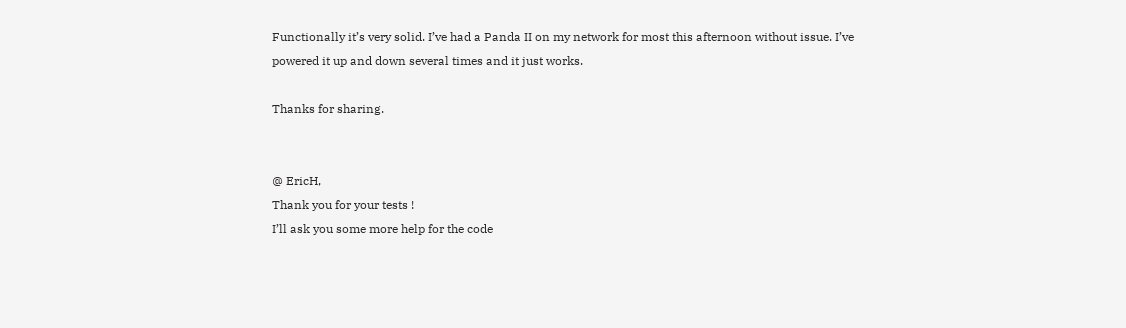Functionally it’s very solid. I’ve had a Panda II on my network for most this afternoon without issue. I’ve powered it up and down several times and it just works.

Thanks for sharing.


@ EricH,
Thank you for your tests !
I’ll ask you some more help for the code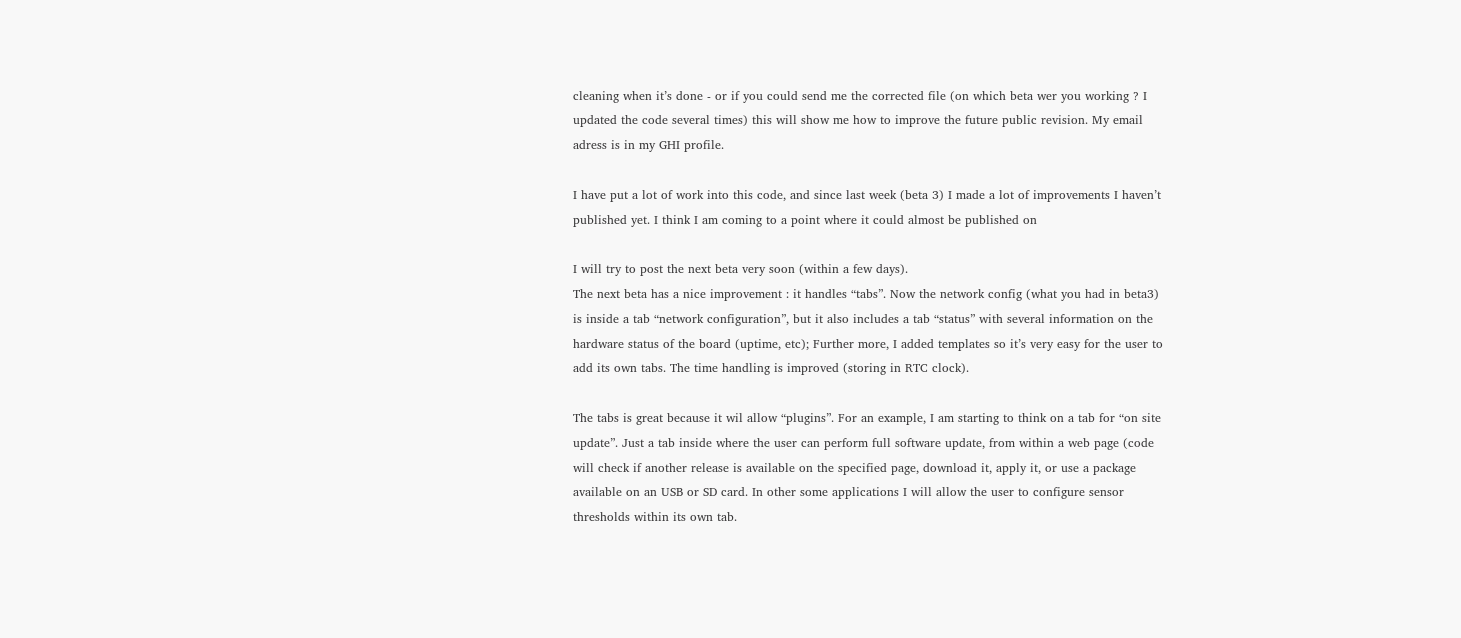cleaning when it’s done - or if you could send me the corrected file (on which beta wer you working ? I updated the code several times) this will show me how to improve the future public revision. My email adress is in my GHI profile.

I have put a lot of work into this code, and since last week (beta 3) I made a lot of improvements I haven’t published yet. I think I am coming to a point where it could almost be published on

I will try to post the next beta very soon (within a few days).
The next beta has a nice improvement : it handles “tabs”. Now the network config (what you had in beta3) is inside a tab “network configuration”, but it also includes a tab “status” with several information on the hardware status of the board (uptime, etc); Further more, I added templates so it’s very easy for the user to add its own tabs. The time handling is improved (storing in RTC clock).

The tabs is great because it wil allow “plugins”. For an example, I am starting to think on a tab for “on site update”. Just a tab inside where the user can perform full software update, from within a web page (code will check if another release is available on the specified page, download it, apply it, or use a package available on an USB or SD card. In other some applications I will allow the user to configure sensor thresholds within its own tab.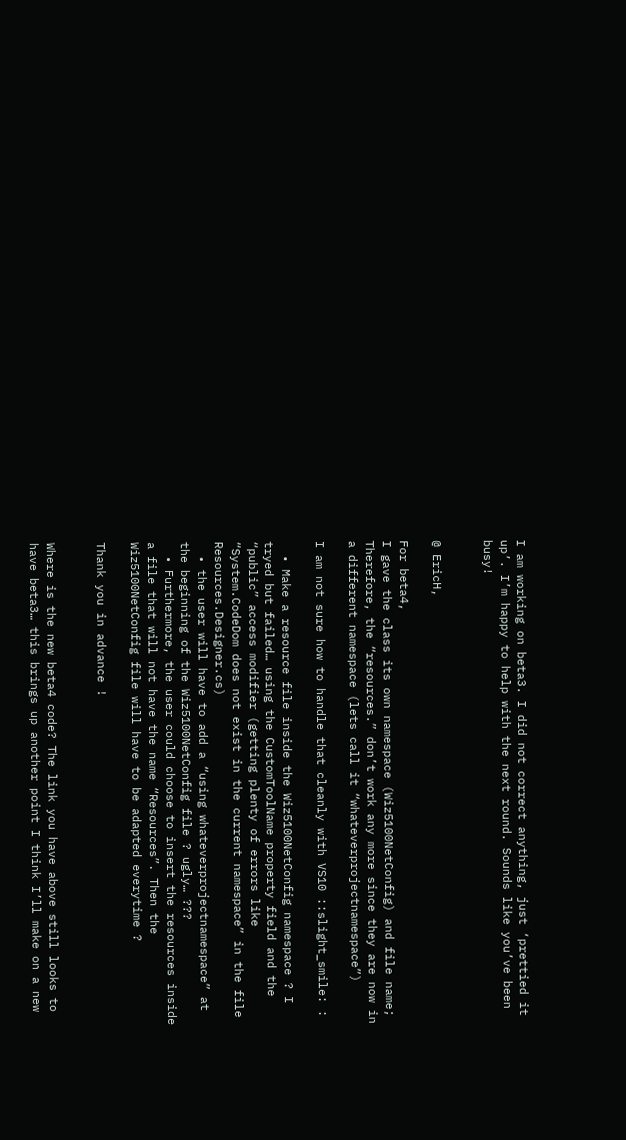I am working on beta3. I did not correct anything, just ‘prettied it up’. I’m happy to help with the next round. Sounds like you’ve been busy!


@ EricH,

For beta4,
I gave the class its own namespace (Wiz5100NetConfig) and file name;
Therefore, the “resources.” don’t work any more since they are now in a different namespace (lets call it “whateverprojectnamespace”)

I am not sure how to handle that cleanly with VS10 ::slight_smile: :

  • Make a resource file inside the Wiz5100NetConfig namespace ? I tryed but failed… using the CustomToolName property field and the “public” access modifier (getting plenty of errors like “System.CodeDom does not exist in the current namespace” in the file Resources.Designer.cs)
  • the user will have to add a “using whateverprojectnamespace” at the beginning of the Wiz5100NetConfig file ? ugly… ???
  • Furthermore, the user could choose to insert the resources inside a file that will not have the name “Resources”. Then the Wiz5100NetConfig file will have to be adapted everytime ?

Thank you in advance !


Where is the new beta4 code? The link you have above still looks to have beta3… this brings up another point I think I’ll make on a new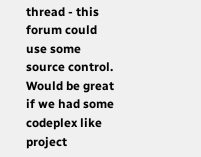thread - this forum could use some source control. Would be great if we had some codeplex like project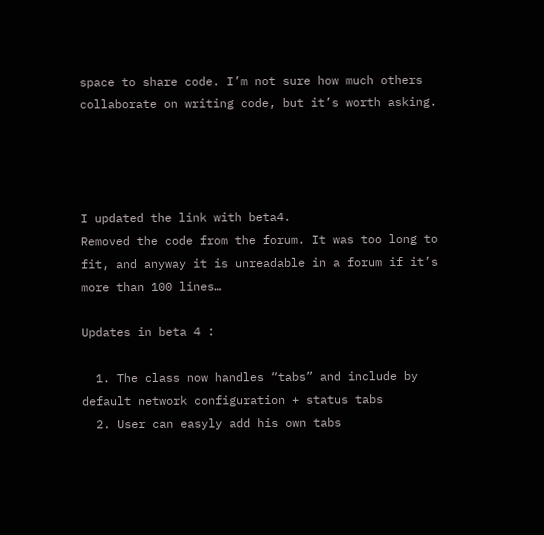space to share code. I’m not sure how much others collaborate on writing code, but it’s worth asking.




I updated the link with beta4.
Removed the code from the forum. It was too long to fit, and anyway it is unreadable in a forum if it’s more than 100 lines…

Updates in beta 4 :

  1. The class now handles “tabs” and include by default network configuration + status tabs
  2. User can easyly add his own tabs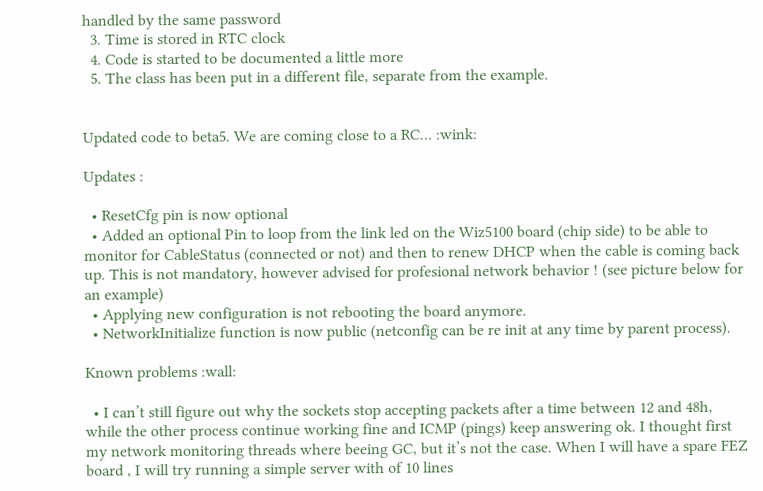handled by the same password
  3. Time is stored in RTC clock
  4. Code is started to be documented a little more
  5. The class has been put in a different file, separate from the example.


Updated code to beta5. We are coming close to a RC… :wink:

Updates :

  • ResetCfg pin is now optional
  • Added an optional Pin to loop from the link led on the Wiz5100 board (chip side) to be able to monitor for CableStatus (connected or not) and then to renew DHCP when the cable is coming back up. This is not mandatory, however advised for profesional network behavior ! (see picture below for an example)
  • Applying new configuration is not rebooting the board anymore.
  • NetworkInitialize function is now public (netconfig can be re init at any time by parent process).

Known problems :wall:

  • I can’t still figure out why the sockets stop accepting packets after a time between 12 and 48h, while the other process continue working fine and ICMP (pings) keep answering ok. I thought first my network monitoring threads where beeing GC, but it’s not the case. When I will have a spare FEZ board , I will try running a simple server with of 10 lines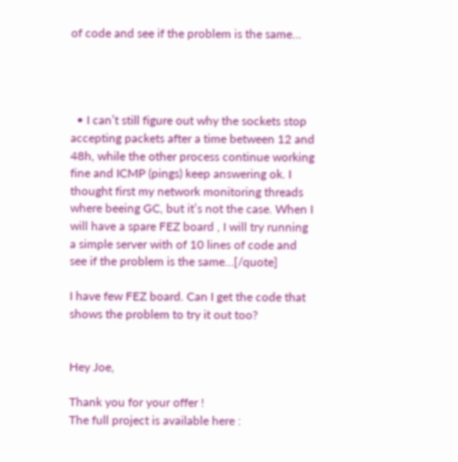of code and see if the problem is the same…




  • I can’t still figure out why the sockets stop accepting packets after a time between 12 and 48h, while the other process continue working fine and ICMP (pings) keep answering ok. I thought first my network monitoring threads where beeing GC, but it’s not the case. When I will have a spare FEZ board , I will try running a simple server with of 10 lines of code and see if the problem is the same…[/quote]

I have few FEZ board. Can I get the code that shows the problem to try it out too?


Hey Joe,

Thank you for your offer !
The full project is available here :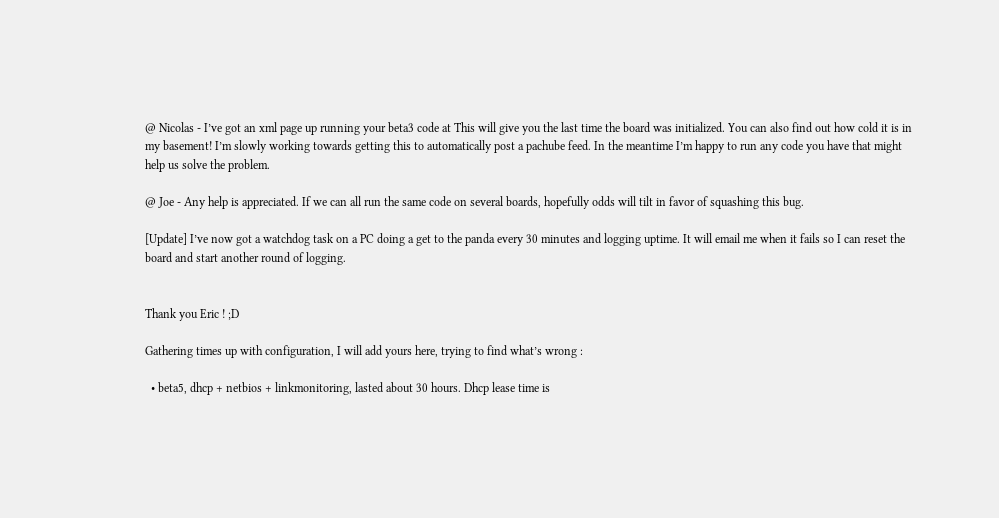@ Nicolas - I’ve got an xml page up running your beta3 code at This will give you the last time the board was initialized. You can also find out how cold it is in my basement! I’m slowly working towards getting this to automatically post a pachube feed. In the meantime I’m happy to run any code you have that might help us solve the problem.

@ Joe - Any help is appreciated. If we can all run the same code on several boards, hopefully odds will tilt in favor of squashing this bug.

[Update] I’ve now got a watchdog task on a PC doing a get to the panda every 30 minutes and logging uptime. It will email me when it fails so I can reset the board and start another round of logging.


Thank you Eric ! ;D

Gathering times up with configuration, I will add yours here, trying to find what’s wrong :

  • beta5, dhcp + netbios + linkmonitoring, lasted about 30 hours. Dhcp lease time is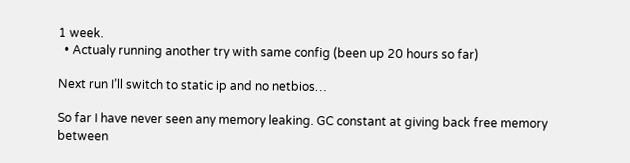1 week.
  • Actualy running another try with same config (been up 20 hours so far)

Next run I’ll switch to static ip and no netbios…

So far I have never seen any memory leaking. GC constant at giving back free memory between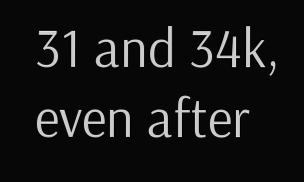31 and 34k, even after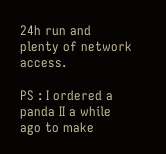24h run and plenty of network access.

PS : I ordered a panda II a while ago to make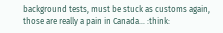background tests, must be stuck as customs again, those are really a pain in Canada… :think: